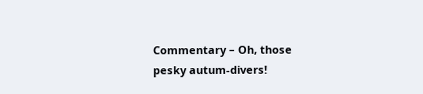Commentary – Oh, those pesky autum-divers!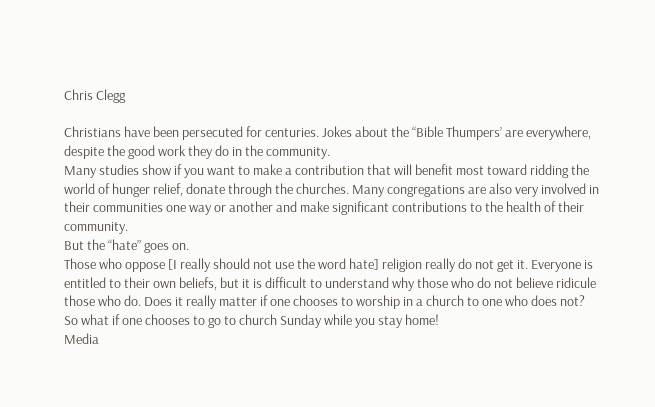Chris Clegg

Christians have been persecuted for centuries. Jokes about the “Bible Thumpers’ are everywhere, despite the good work they do in the community.
Many studies show if you want to make a contribution that will benefit most toward ridding the world of hunger relief, donate through the churches. Many congregations are also very involved in their communities one way or another and make significant contributions to the health of their community.
But the “hate” goes on.
Those who oppose [I really should not use the word hate] religion really do not get it. Everyone is entitled to their own beliefs, but it is difficult to understand why those who do not believe ridicule those who do. Does it really matter if one chooses to worship in a church to one who does not? So what if one chooses to go to church Sunday while you stay home!
Media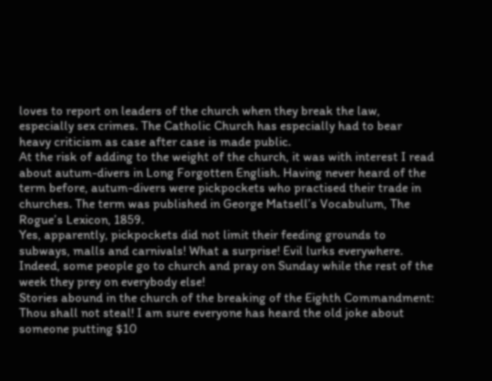loves to report on leaders of the church when they break the law, especially sex crimes. The Catholic Church has especially had to bear heavy criticism as case after case is made public.
At the risk of adding to the weight of the church, it was with interest I read about autum-divers in Long Forgotten English. Having never heard of the term before, autum-divers were pickpockets who practised their trade in churches. The term was published in George Matsell’s Vocabulum, The Rogue’s Lexicon, 1859.
Yes, apparently, pickpockets did not limit their feeding grounds to subways, malls and carnivals! What a surprise! Evil lurks everywhere. Indeed, some people go to church and pray on Sunday while the rest of the week they prey on everybody else!
Stories abound in the church of the breaking of the Eighth Commandment: Thou shall not steal! I am sure everyone has heard the old joke about someone putting $10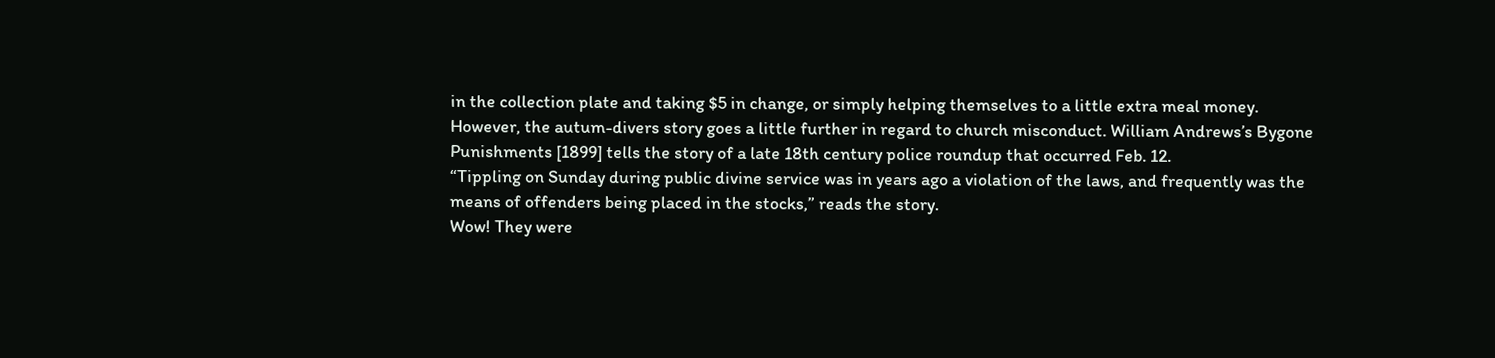in the collection plate and taking $5 in change, or simply helping themselves to a little extra meal money.
However, the autum-divers story goes a little further in regard to church misconduct. William Andrews’s Bygone Punishments [1899] tells the story of a late 18th century police roundup that occurred Feb. 12.
“Tippling on Sunday during public divine service was in years ago a violation of the laws, and frequently was the means of offenders being placed in the stocks,” reads the story.
Wow! They were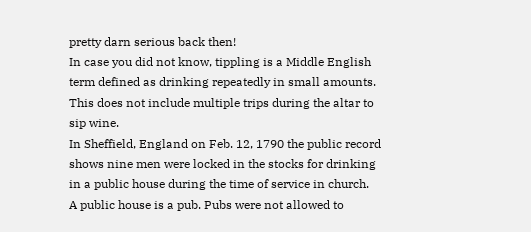pretty darn serious back then!
In case you did not know, tippling is a Middle English term defined as drinking repeatedly in small amounts. This does not include multiple trips during the altar to sip wine.
In Sheffield, England on Feb. 12, 1790 the public record shows nine men were locked in the stocks for drinking in a public house during the time of service in church.
A public house is a pub. Pubs were not allowed to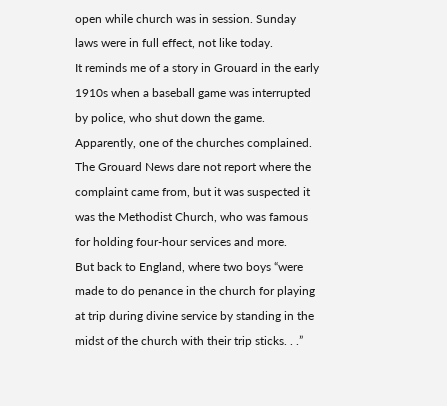open while church was in session. Sunday laws were in full effect, not like today.
It reminds me of a story in Grouard in the early 1910s when a baseball game was interrupted by police, who shut down the game. Apparently, one of the churches complained. The Grouard News dare not report where the complaint came from, but it was suspected it was the Methodist Church, who was famous for holding four-hour services and more.
But back to England, where two boys “were made to do penance in the church for playing at trip during divine service by standing in the midst of the church with their trip sticks. . .”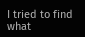I tried to find what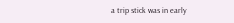a trip stick was in early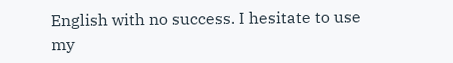English with no success. I hesitate to use my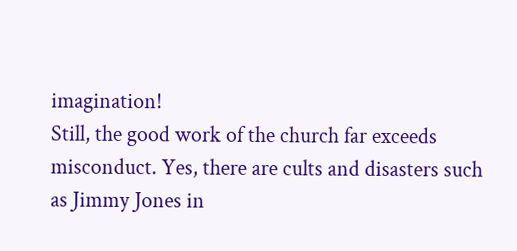imagination!
Still, the good work of the church far exceeds misconduct. Yes, there are cults and disasters such as Jimmy Jones in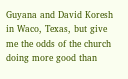Guyana and David Koresh in Waco, Texas, but give me the odds of the church doing more good than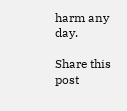harm any day.

Share this post